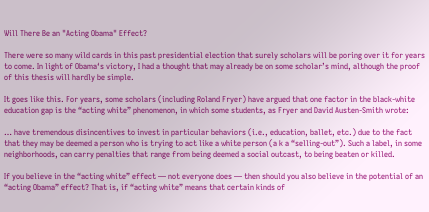Will There Be an "Acting Obama" Effect?

There were so many wild cards in this past presidential election that surely scholars will be poring over it for years to come. In light of Obama‘s victory, I had a thought that may already be on some scholar’s mind, although the proof of this thesis will hardly be simple.

It goes like this. For years, some scholars (including Roland Fryer) have argued that one factor in the black-white education gap is the “acting white” phenomenon, in which some students, as Fryer and David Austen-Smith wrote:

… have tremendous disincentives to invest in particular behaviors (i.e., education, ballet, etc.) due to the fact that they may be deemed a person who is trying to act like a white person (a k a “selling-out”). Such a label, in some neighborhoods, can carry penalties that range from being deemed a social outcast, to being beaten or killed.

If you believe in the “acting white” effect — not everyone does — then should you also believe in the potential of an “acting Obama” effect? That is, if “acting white” means that certain kinds of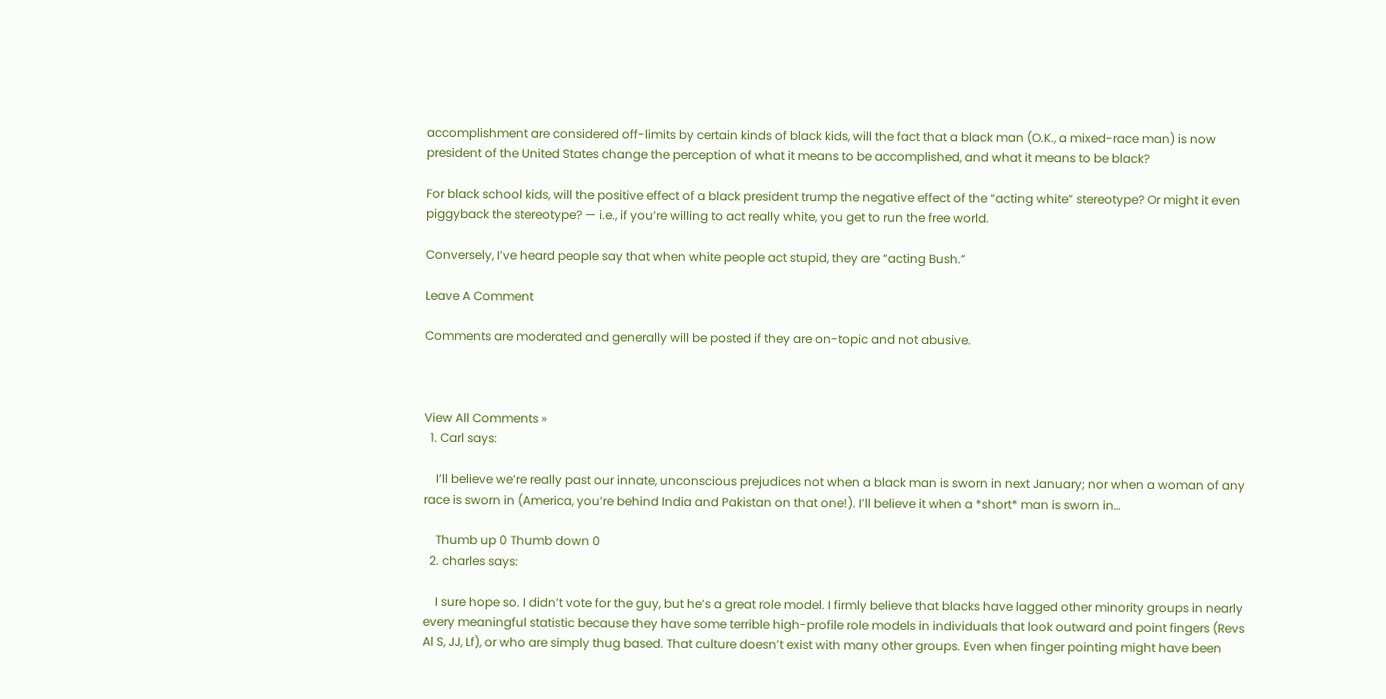accomplishment are considered off-limits by certain kinds of black kids, will the fact that a black man (O.K., a mixed-race man) is now president of the United States change the perception of what it means to be accomplished, and what it means to be black?

For black school kids, will the positive effect of a black president trump the negative effect of the “acting white” stereotype? Or might it even piggyback the stereotype? — i.e., if you’re willing to act really white, you get to run the free world.

Conversely, I’ve heard people say that when white people act stupid, they are “acting Bush.”

Leave A Comment

Comments are moderated and generally will be posted if they are on-topic and not abusive.



View All Comments »
  1. Carl says:

    I’ll believe we’re really past our innate, unconscious prejudices not when a black man is sworn in next January; nor when a woman of any race is sworn in (America, you’re behind India and Pakistan on that one!). I’ll believe it when a *short* man is sworn in…

    Thumb up 0 Thumb down 0
  2. charles says:

    I sure hope so. I didn’t vote for the guy, but he’s a great role model. I firmly believe that blacks have lagged other minority groups in nearly every meaningful statistic because they have some terrible high-profile role models in individuals that look outward and point fingers (Revs Al S, JJ, Lf), or who are simply thug based. That culture doesn’t exist with many other groups. Even when finger pointing might have been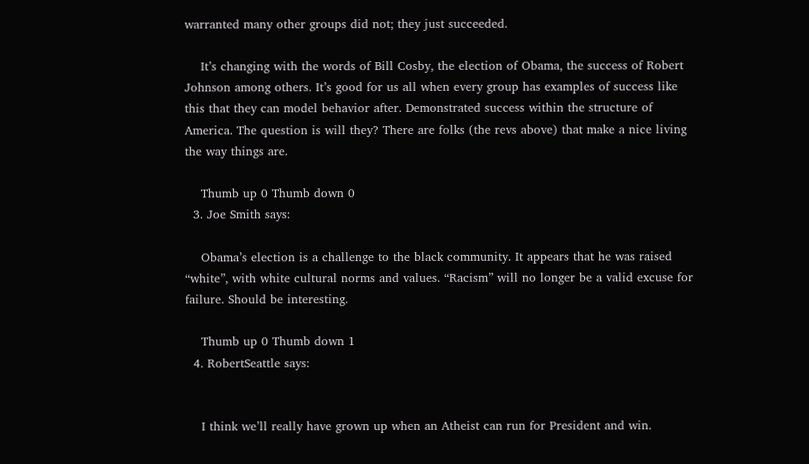warranted many other groups did not; they just succeeded.

    It’s changing with the words of Bill Cosby, the election of Obama, the success of Robert Johnson among others. It’s good for us all when every group has examples of success like this that they can model behavior after. Demonstrated success within the structure of America. The question is will they? There are folks (the revs above) that make a nice living the way things are.

    Thumb up 0 Thumb down 0
  3. Joe Smith says:

    Obama’s election is a challenge to the black community. It appears that he was raised “white”, with white cultural norms and values. “Racism” will no longer be a valid excuse for failure. Should be interesting.

    Thumb up 0 Thumb down 1
  4. RobertSeattle says:


    I think we’ll really have grown up when an Atheist can run for President and win.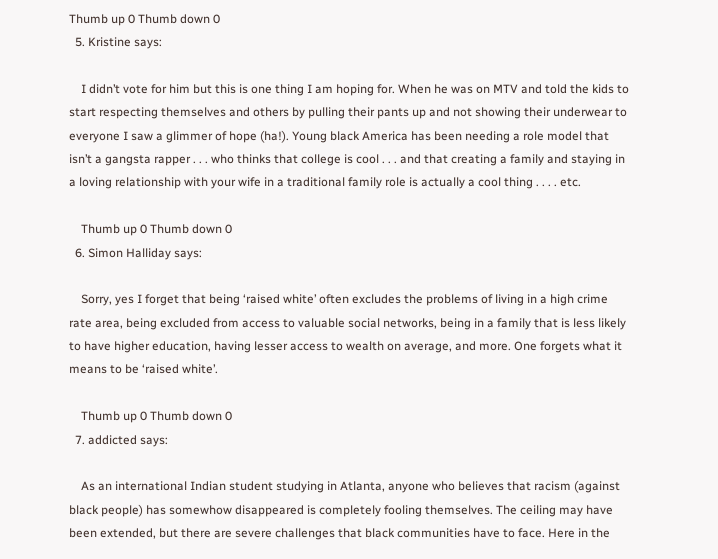Thumb up 0 Thumb down 0
  5. Kristine says:

    I didn’t vote for him but this is one thing I am hoping for. When he was on MTV and told the kids to start respecting themselves and others by pulling their pants up and not showing their underwear to everyone I saw a glimmer of hope (ha!). Young black America has been needing a role model that isn’t a gangsta rapper . . . who thinks that college is cool . . . and that creating a family and staying in a loving relationship with your wife in a traditional family role is actually a cool thing . . . . etc.

    Thumb up 0 Thumb down 0
  6. Simon Halliday says:

    Sorry, yes I forget that being ‘raised white’ often excludes the problems of living in a high crime rate area, being excluded from access to valuable social networks, being in a family that is less likely to have higher education, having lesser access to wealth on average, and more. One forgets what it means to be ‘raised white’.

    Thumb up 0 Thumb down 0
  7. addicted says:

    As an international Indian student studying in Atlanta, anyone who believes that racism (against black people) has somewhow disappeared is completely fooling themselves. The ceiling may have been extended, but there are severe challenges that black communities have to face. Here in the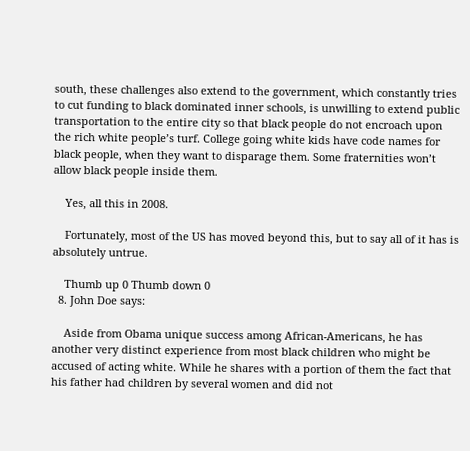south, these challenges also extend to the government, which constantly tries to cut funding to black dominated inner schools, is unwilling to extend public transportation to the entire city so that black people do not encroach upon the rich white people’s turf. College going white kids have code names for black people, when they want to disparage them. Some fraternities won’t allow black people inside them.

    Yes, all this in 2008.

    Fortunately, most of the US has moved beyond this, but to say all of it has is absolutely untrue.

    Thumb up 0 Thumb down 0
  8. John Doe says:

    Aside from Obama unique success among African-Americans, he has another very distinct experience from most black children who might be accused of acting white. While he shares with a portion of them the fact that his father had children by several women and did not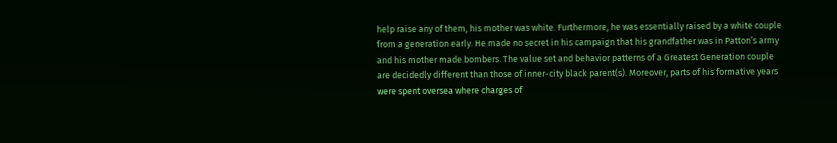help raise any of them, his mother was white. Furthermore, he was essentially raised by a white couple from a generation early. He made no secret in his campaign that his grandfather was in Patton’s army and his mother made bombers. The value set and behavior patterns of a Greatest Generation couple are decidedly different than those of inner-city black parent(s). Moreover, parts of his formative years were spent oversea where charges of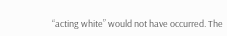“acting white” would not have occurred. The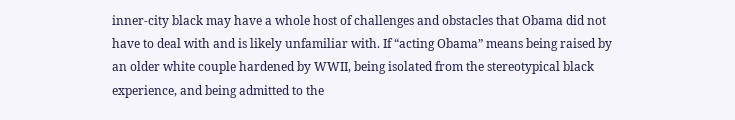inner-city black may have a whole host of challenges and obstacles that Obama did not have to deal with and is likely unfamiliar with. If “acting Obama” means being raised by an older white couple hardened by WWII, being isolated from the stereotypical black experience, and being admitted to the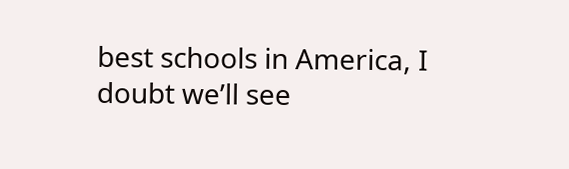best schools in America, I doubt we’ll see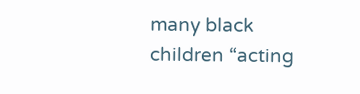many black children “acting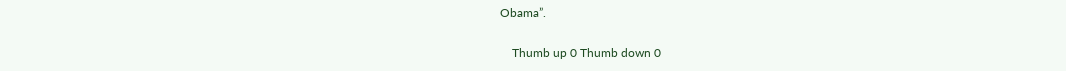Obama”.

    Thumb up 0 Thumb down 0